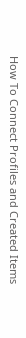How To Connect Profiles and Created Items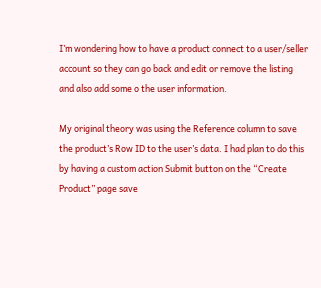I’m wondering how to have a product connect to a user/seller account so they can go back and edit or remove the listing and also add some o the user information.

My original theory was using the Reference column to save the product’s Row ID to the user’s data. I had plan to do this by having a custom action Submit button on the “Create Product” page save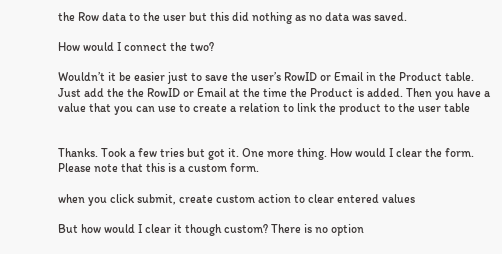the Row data to the user but this did nothing as no data was saved.

How would I connect the two?

Wouldn’t it be easier just to save the user’s RowID or Email in the Product table. Just add the the RowID or Email at the time the Product is added. Then you have a value that you can use to create a relation to link the product to the user table


Thanks. Took a few tries but got it. One more thing. How would I clear the form. Please note that this is a custom form.

when you click submit, create custom action to clear entered values

But how would I clear it though custom? There is no option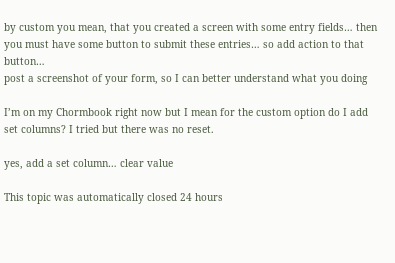by custom you mean, that you created a screen with some entry fields… then you must have some button to submit these entries… so add action to that button…
post a screenshot of your form, so I can better understand what you doing

I’m on my Chormbook right now but I mean for the custom option do I add set columns? I tried but there was no reset.

yes, add a set column… clear value

This topic was automatically closed 24 hours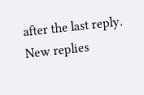after the last reply. New replies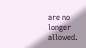are no longer allowed.